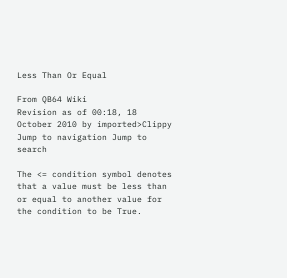Less Than Or Equal

From QB64 Wiki
Revision as of 00:18, 18 October 2010 by imported>Clippy
Jump to navigation Jump to search

The <= condition symbol denotes that a value must be less than or equal to another value for the condition to be True.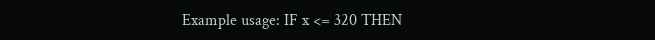Example usage: IF x <= 320 THEN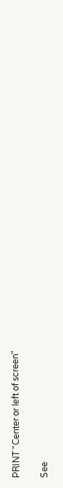PRINT "Center or left of screen"

See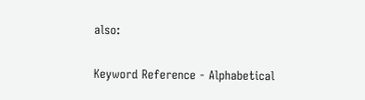also:

Keyword Reference - Alphabetical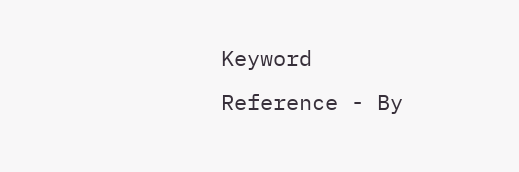Keyword Reference - By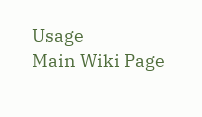Usage
Main Wiki Page